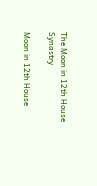The Moon in 12th House Synastry

Moon in 12th House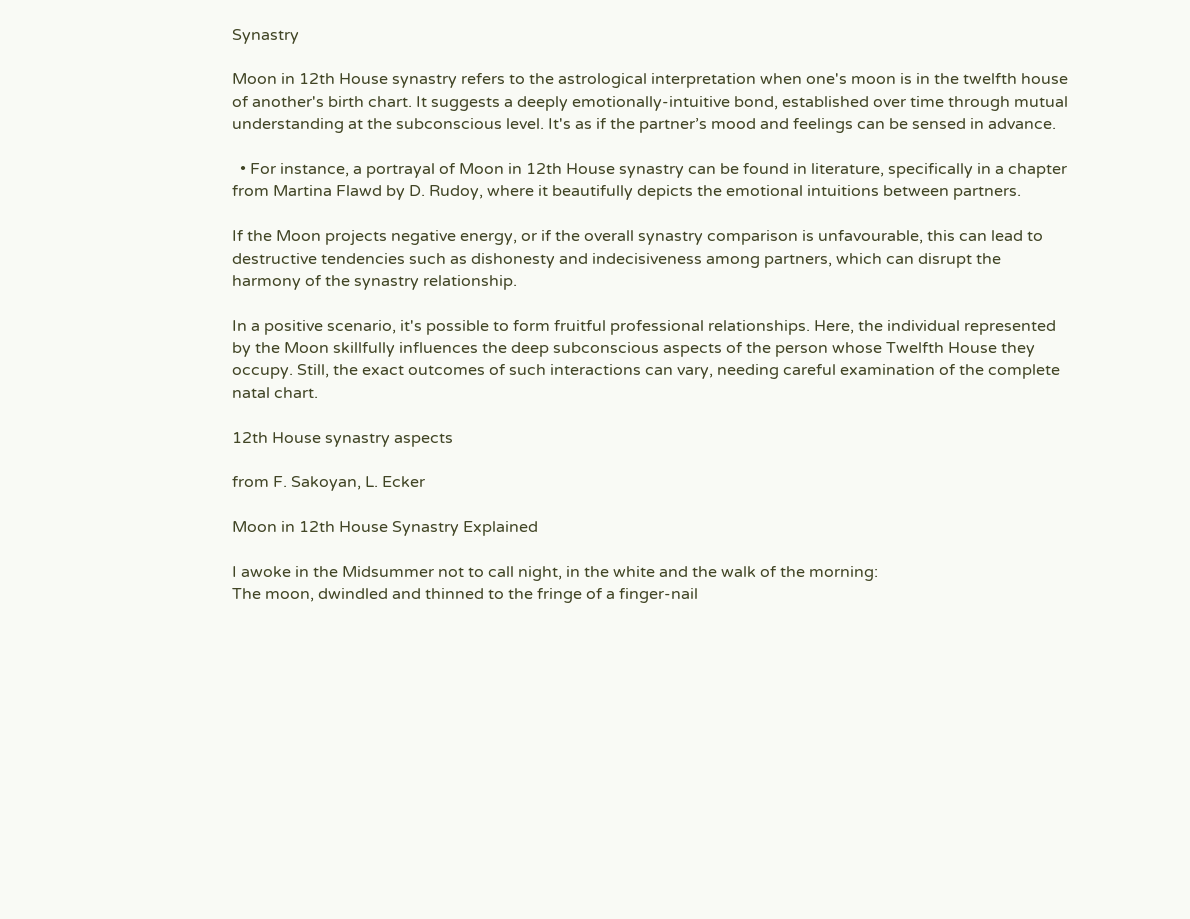Synastry

Moon in 12th House synastry refers to the astrological interpretation when one's moon is in the twelfth house of another's birth chart. It suggests a deeply emotionally-intuitive bond, established over time through mutual understanding at the subconscious level. It's as if the partner’s mood and feelings can be sensed in advance.

  • For instance, a portrayal of Moon in 12th House synastry can be found in literature, specifically in a chapter from Martina Flawd by D. Rudoy, where it beautifully depicts the emotional intuitions between partners.

If the Moon projects negative energy, or if the overall synastry comparison is unfavourable, this can lead to destructive tendencies such as dishonesty and indecisiveness among partners, which can disrupt the harmony of the synastry relationship.

In a positive scenario, it's possible to form fruitful professional relationships. Here, the individual represented by the Moon skillfully influences the deep subconscious aspects of the person whose Twelfth House they occupy. Still, the exact outcomes of such interactions can vary, needing careful examination of the complete natal chart.

12th House synastry aspects

from F. Sakoyan, L. Ecker

Moon in 12th House Synastry Explained

I awoke in the Midsummer not to call night, in the white and the walk of the morning:
The moon, dwindled and thinned to the fringe of a finger-nail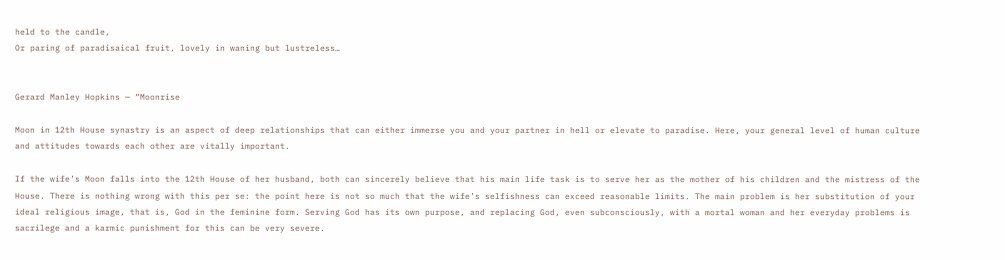held to the candle,
Or paring of paradisaical fruit, lovely in waning but lustreless…


Gerard Manley Hopkins — “Moonrise

Moon in 12th House synastry is an aspect of deep relationships that can either immerse you and your partner in hell or elevate to paradise. Here, your general level of human culture and attitudes towards each other are vitally important.

If the wife’s Moon falls into the 12th House of her husband, both can sincerely believe that his main life task is to serve her as the mother of his children and the mistress of the House. There is nothing wrong with this per se: the point here is not so much that the wife’s selfishness can exceed reasonable limits. The main problem is her substitution of your ideal religious image, that is, God in the feminine form. Serving God has its own purpose, and replacing God, even subconsciously, with a mortal woman and her everyday problems is sacrilege and a karmic punishment for this can be very severe.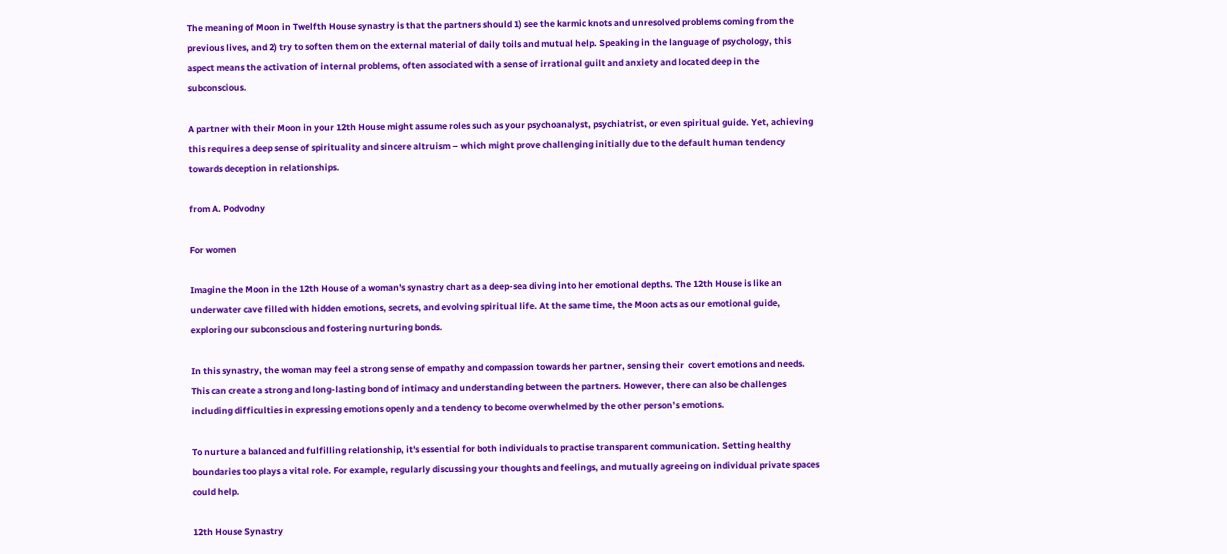The meaning of Moon in Twelfth House synastry is that the partners should 1) see the karmic knots and unresolved problems coming from the previous lives, and 2) try to soften them on the external material of daily toils and mutual help. Speaking in the language of psychology, this aspect means the activation of internal problems, often associated with a sense of irrational guilt and anxiety and located deep in the subconscious.

A partner with their Moon in your 12th House might assume roles such as your psychoanalyst, psychiatrist, or even spiritual guide. Yet, achieving this requires a deep sense of spirituality and sincere altruism – which might prove challenging initially due to the default human tendency towards deception in relationships.

from A. Podvodny

For women

Imagine the Moon in the 12th House of a woman's synastry chart as a deep-sea diving into her emotional depths. The 12th House is like an underwater cave filled with hidden emotions, secrets, and evolving spiritual life. At the same time, the Moon acts as our emotional guide, exploring our subconscious and fostering nurturing bonds.

In this synastry, the woman may feel a strong sense of empathy and compassion towards her partner, sensing their  covert emotions and needs. This can create a strong and long-lasting bond of intimacy and understanding between the partners. However, there can also be challenges including difficulties in expressing emotions openly and a tendency to become overwhelmed by the other person’s emotions.

To nurture a balanced and fulfilling relationship, it's essential for both individuals to practise transparent communication. Setting healthy boundaries too plays a vital role. For example, regularly discussing your thoughts and feelings, and mutually agreeing on individual private spaces could help.

12th House Synastry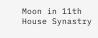Moon in 11th House Synastry